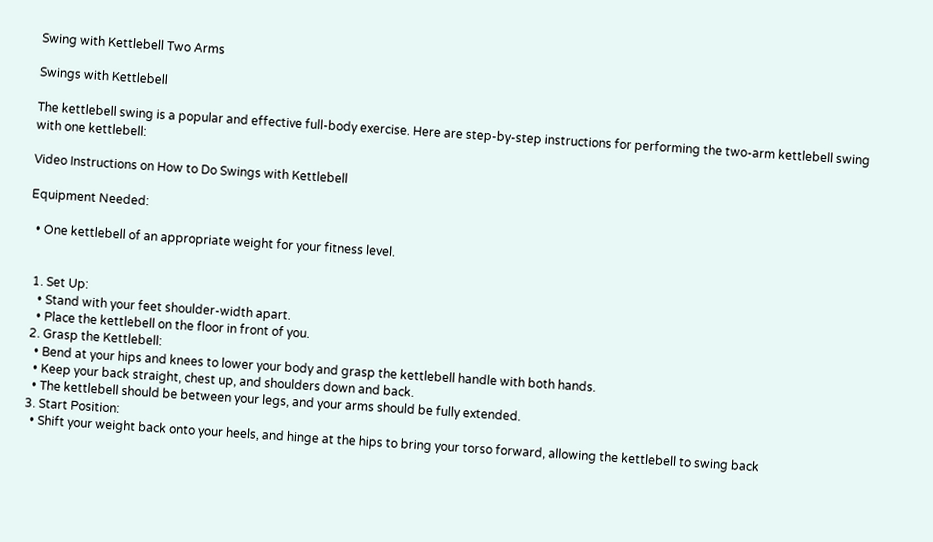Swing with Kettlebell Two Arms

Swings with Kettlebell

The kettlebell swing is a popular and effective full-body exercise. Here are step-by-step instructions for performing the two-arm kettlebell swing with one kettlebell:

Video Instructions on How to Do Swings with Kettlebell

Equipment Needed:

  • One kettlebell of an appropriate weight for your fitness level.


  1. Set Up:
    • Stand with your feet shoulder-width apart.
    • Place the kettlebell on the floor in front of you.
  2. Grasp the Kettlebell:
    • Bend at your hips and knees to lower your body and grasp the kettlebell handle with both hands.
    • Keep your back straight, chest up, and shoulders down and back.
    • The kettlebell should be between your legs, and your arms should be fully extended.
  3. Start Position:
    • Shift your weight back onto your heels, and hinge at the hips to bring your torso forward, allowing the kettlebell to swing back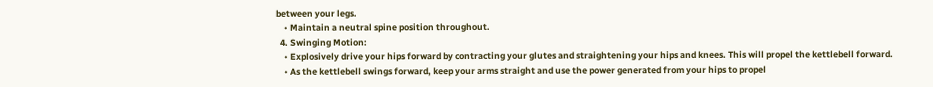between your legs.
    • Maintain a neutral spine position throughout.
  4. Swinging Motion:
    • Explosively drive your hips forward by contracting your glutes and straightening your hips and knees. This will propel the kettlebell forward.
    • As the kettlebell swings forward, keep your arms straight and use the power generated from your hips to propel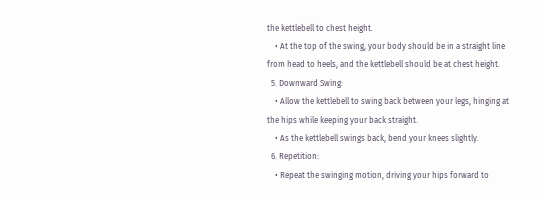the kettlebell to chest height.
    • At the top of the swing, your body should be in a straight line from head to heels, and the kettlebell should be at chest height.
  5. Downward Swing:
    • Allow the kettlebell to swing back between your legs, hinging at the hips while keeping your back straight.
    • As the kettlebell swings back, bend your knees slightly.
  6. Repetition:
    • Repeat the swinging motion, driving your hips forward to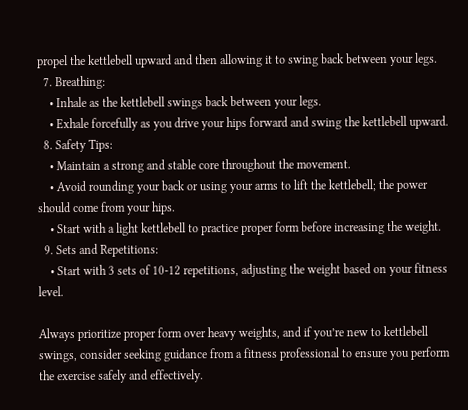propel the kettlebell upward and then allowing it to swing back between your legs.
  7. Breathing:
    • Inhale as the kettlebell swings back between your legs.
    • Exhale forcefully as you drive your hips forward and swing the kettlebell upward.
  8. Safety Tips:
    • Maintain a strong and stable core throughout the movement.
    • Avoid rounding your back or using your arms to lift the kettlebell; the power should come from your hips.
    • Start with a light kettlebell to practice proper form before increasing the weight.
  9. Sets and Repetitions:
    • Start with 3 sets of 10-12 repetitions, adjusting the weight based on your fitness level.

Always prioritize proper form over heavy weights, and if you’re new to kettlebell swings, consider seeking guidance from a fitness professional to ensure you perform the exercise safely and effectively.